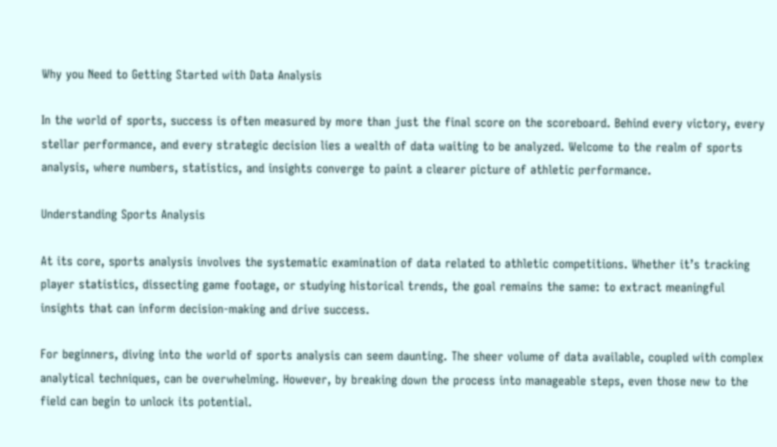Why you Need to Getting Started with Data Analysis

In the world of sports, success is often measured by more than just the final score on the scoreboard. Behind every victory, every stellar performance, and every strategic decision lies a wealth of data waiting to be analyzed. Welcome to the realm of sports analysis, where numbers, statistics, and insights converge to paint a clearer picture of athletic performance.

Understanding Sports Analysis

At its core, sports analysis involves the systematic examination of data related to athletic competitions. Whether it’s tracking player statistics, dissecting game footage, or studying historical trends, the goal remains the same: to extract meaningful insights that can inform decision-making and drive success.

For beginners, diving into the world of sports analysis can seem daunting. The sheer volume of data available, coupled with complex analytical techniques, can be overwhelming. However, by breaking down the process into manageable steps, even those new to the field can begin to unlock its potential.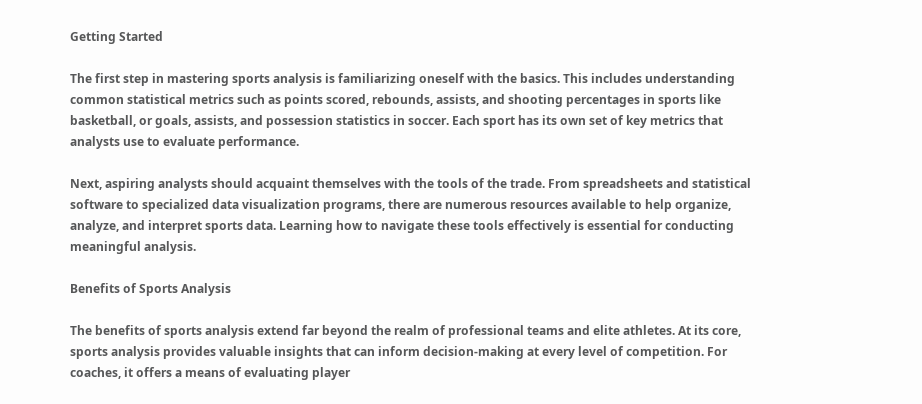Getting Started

The first step in mastering sports analysis is familiarizing oneself with the basics. This includes understanding common statistical metrics such as points scored, rebounds, assists, and shooting percentages in sports like basketball, or goals, assists, and possession statistics in soccer. Each sport has its own set of key metrics that analysts use to evaluate performance.

Next, aspiring analysts should acquaint themselves with the tools of the trade. From spreadsheets and statistical software to specialized data visualization programs, there are numerous resources available to help organize, analyze, and interpret sports data. Learning how to navigate these tools effectively is essential for conducting meaningful analysis.

Benefits of Sports Analysis

The benefits of sports analysis extend far beyond the realm of professional teams and elite athletes. At its core, sports analysis provides valuable insights that can inform decision-making at every level of competition. For coaches, it offers a means of evaluating player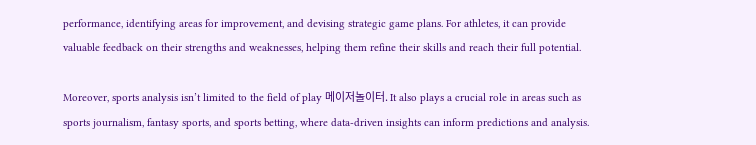performance, identifying areas for improvement, and devising strategic game plans. For athletes, it can provide valuable feedback on their strengths and weaknesses, helping them refine their skills and reach their full potential.

Moreover, sports analysis isn’t limited to the field of play 메이저놀이터. It also plays a crucial role in areas such as sports journalism, fantasy sports, and sports betting, where data-driven insights can inform predictions and analysis.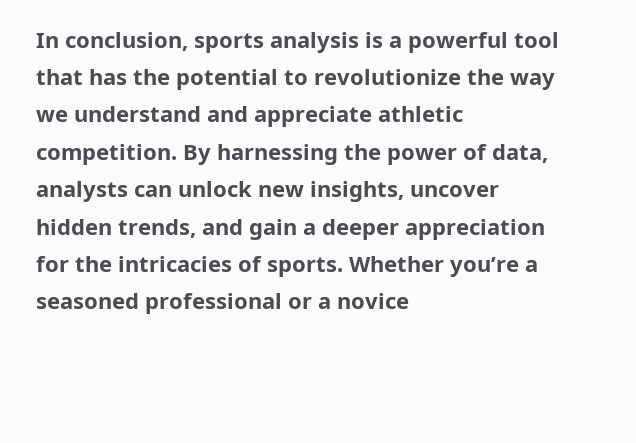In conclusion, sports analysis is a powerful tool that has the potential to revolutionize the way we understand and appreciate athletic competition. By harnessing the power of data, analysts can unlock new insights, uncover hidden trends, and gain a deeper appreciation for the intricacies of sports. Whether you’re a seasoned professional or a novice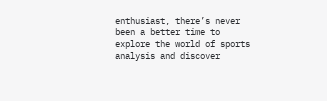enthusiast, there’s never been a better time to explore the world of sports analysis and discover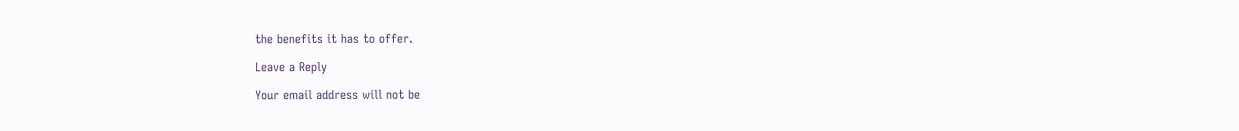the benefits it has to offer.

Leave a Reply

Your email address will not be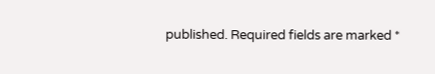published. Required fields are marked *